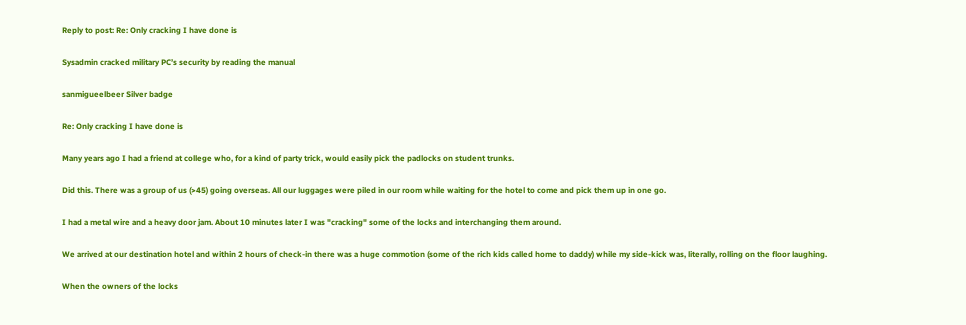Reply to post: Re: Only cracking I have done is

Sysadmin cracked military PC’s security by reading the manual

sanmigueelbeer Silver badge

Re: Only cracking I have done is

Many years ago I had a friend at college who, for a kind of party trick, would easily pick the padlocks on student trunks.

Did this. There was a group of us (>45) going overseas. All our luggages were piled in our room while waiting for the hotel to come and pick them up in one go.

I had a metal wire and a heavy door jam. About 10 minutes later I was "cracking" some of the locks and interchanging them around.

We arrived at our destination hotel and within 2 hours of check-in there was a huge commotion (some of the rich kids called home to daddy) while my side-kick was, literally, rolling on the floor laughing.

When the owners of the locks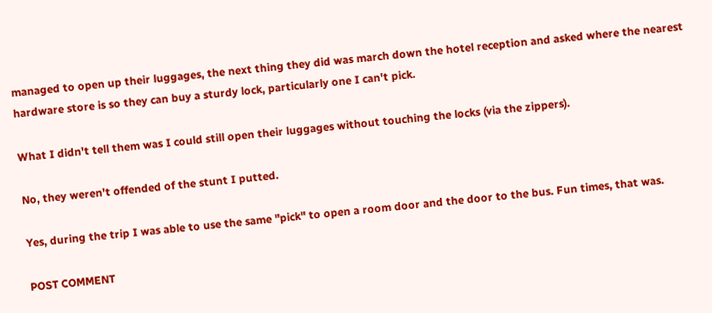managed to open up their luggages, the next thing they did was march down the hotel reception and asked where the nearest hardware store is so they can buy a sturdy lock, particularly one I can't pick.

What I didn't tell them was I could still open their luggages without touching the locks (via the zippers).

No, they weren't offended of the stunt I putted.

Yes, during the trip I was able to use the same "pick" to open a room door and the door to the bus. Fun times, that was.

POST COMMENT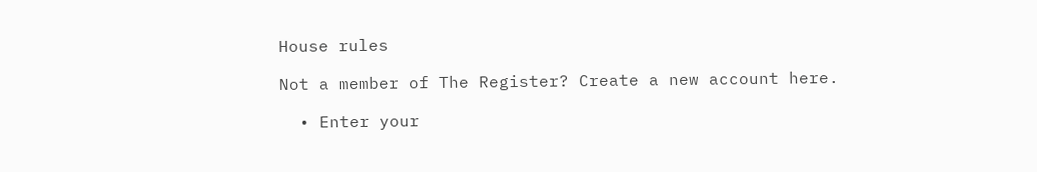House rules

Not a member of The Register? Create a new account here.

  • Enter your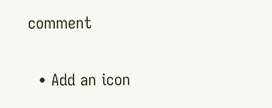comment

  • Add an icon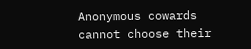Anonymous cowards cannot choose their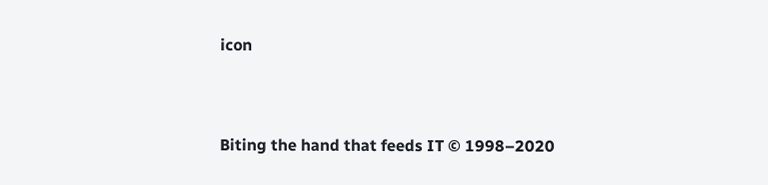icon


Biting the hand that feeds IT © 1998–2020